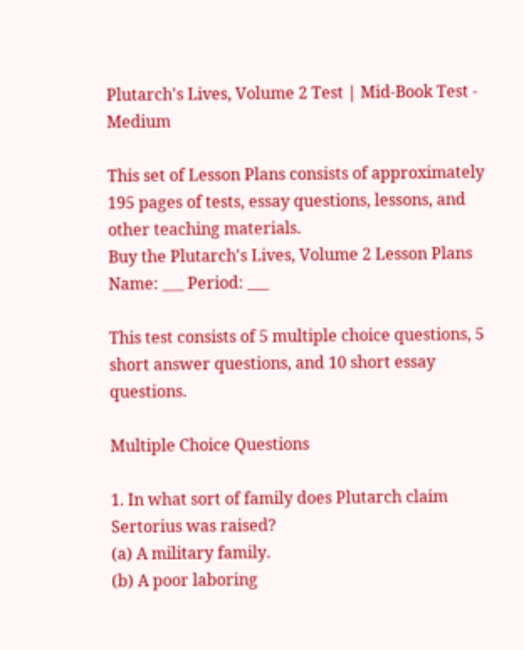Plutarch's Lives, Volume 2 Test | Mid-Book Test - Medium

This set of Lesson Plans consists of approximately 195 pages of tests, essay questions, lessons, and other teaching materials.
Buy the Plutarch's Lives, Volume 2 Lesson Plans
Name: ___ Period: ___

This test consists of 5 multiple choice questions, 5 short answer questions, and 10 short essay questions.

Multiple Choice Questions

1. In what sort of family does Plutarch claim Sertorius was raised?
(a) A military family.
(b) A poor laboring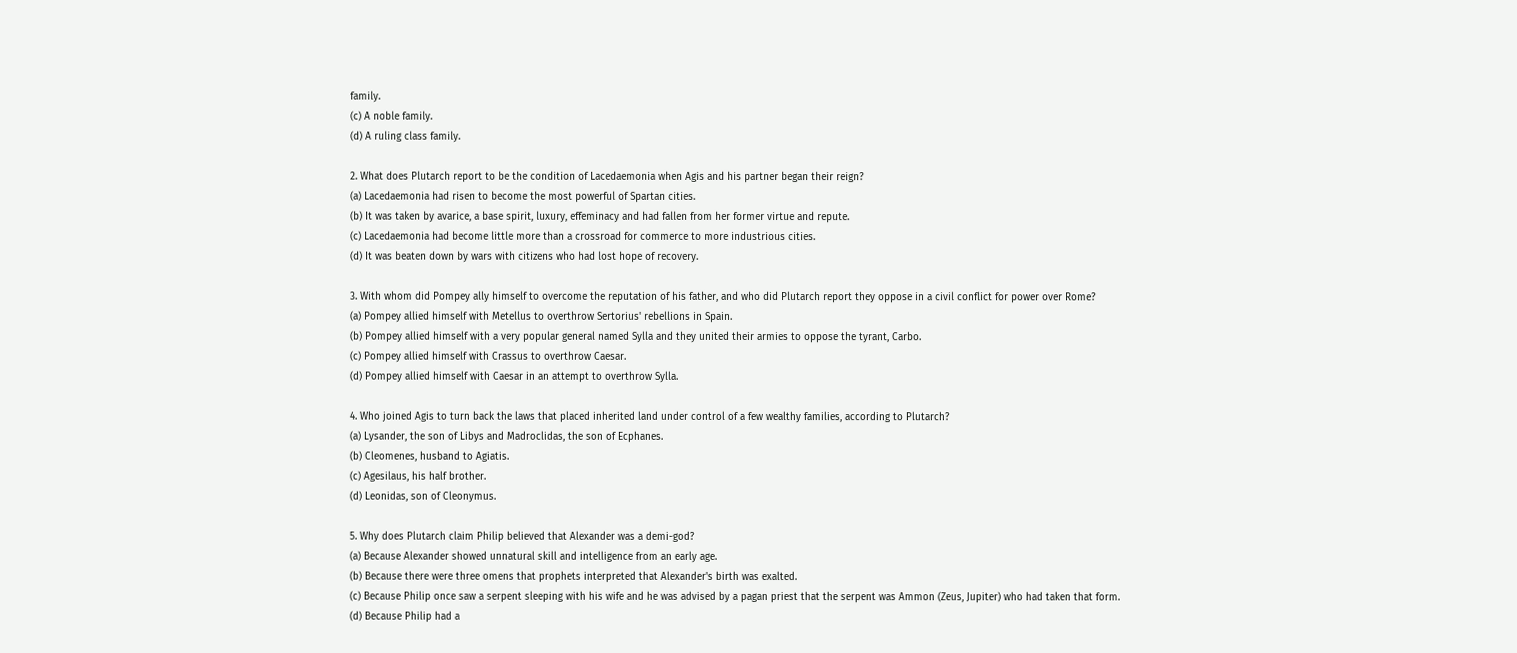family.
(c) A noble family.
(d) A ruling class family.

2. What does Plutarch report to be the condition of Lacedaemonia when Agis and his partner began their reign?
(a) Lacedaemonia had risen to become the most powerful of Spartan cities.
(b) It was taken by avarice, a base spirit, luxury, effeminacy and had fallen from her former virtue and repute.
(c) Lacedaemonia had become little more than a crossroad for commerce to more industrious cities.
(d) It was beaten down by wars with citizens who had lost hope of recovery.

3. With whom did Pompey ally himself to overcome the reputation of his father, and who did Plutarch report they oppose in a civil conflict for power over Rome?
(a) Pompey allied himself with Metellus to overthrow Sertorius' rebellions in Spain.
(b) Pompey allied himself with a very popular general named Sylla and they united their armies to oppose the tyrant, Carbo.
(c) Pompey allied himself with Crassus to overthrow Caesar.
(d) Pompey allied himself with Caesar in an attempt to overthrow Sylla.

4. Who joined Agis to turn back the laws that placed inherited land under control of a few wealthy families, according to Plutarch?
(a) Lysander, the son of Libys and Madroclidas, the son of Ecphanes.
(b) Cleomenes, husband to Agiatis.
(c) Agesilaus, his half brother.
(d) Leonidas, son of Cleonymus.

5. Why does Plutarch claim Philip believed that Alexander was a demi-god?
(a) Because Alexander showed unnatural skill and intelligence from an early age.
(b) Because there were three omens that prophets interpreted that Alexander's birth was exalted.
(c) Because Philip once saw a serpent sleeping with his wife and he was advised by a pagan priest that the serpent was Ammon (Zeus, Jupiter) who had taken that form.
(d) Because Philip had a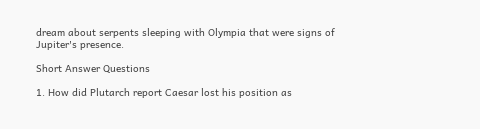dream about serpents sleeping with Olympia that were signs of Jupiter's presence.

Short Answer Questions

1. How did Plutarch report Caesar lost his position as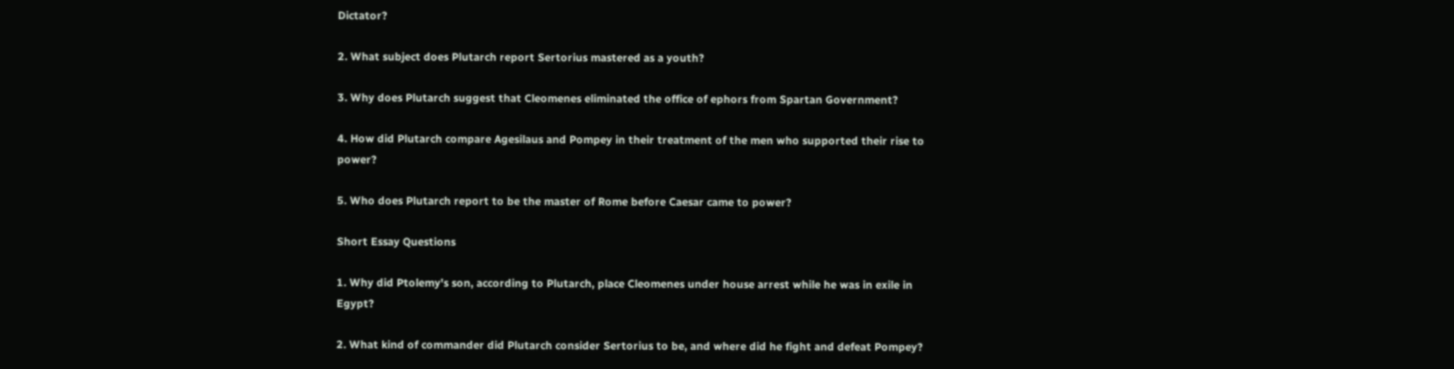Dictator?

2. What subject does Plutarch report Sertorius mastered as a youth?

3. Why does Plutarch suggest that Cleomenes eliminated the office of ephors from Spartan Government?

4. How did Plutarch compare Agesilaus and Pompey in their treatment of the men who supported their rise to power?

5. Who does Plutarch report to be the master of Rome before Caesar came to power?

Short Essay Questions

1. Why did Ptolemy's son, according to Plutarch, place Cleomenes under house arrest while he was in exile in Egypt?

2. What kind of commander did Plutarch consider Sertorius to be, and where did he fight and defeat Pompey?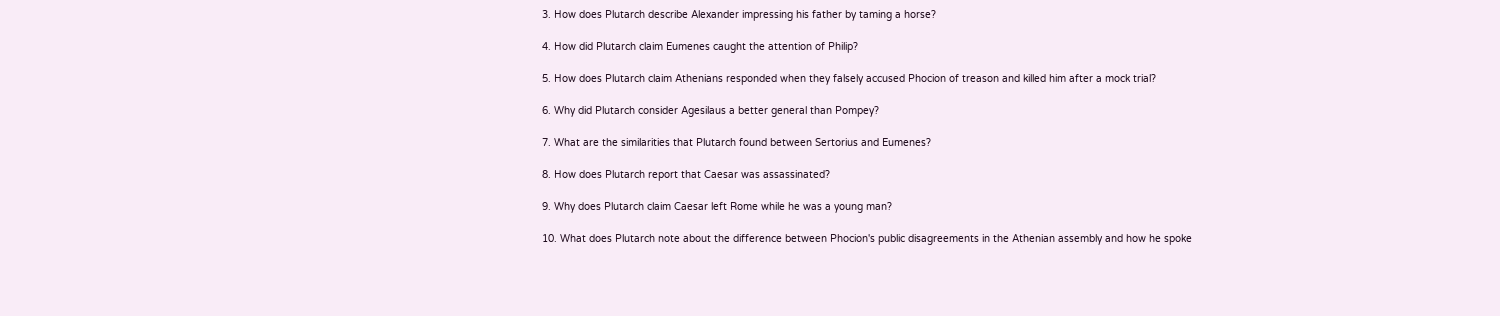3. How does Plutarch describe Alexander impressing his father by taming a horse?

4. How did Plutarch claim Eumenes caught the attention of Philip?

5. How does Plutarch claim Athenians responded when they falsely accused Phocion of treason and killed him after a mock trial?

6. Why did Plutarch consider Agesilaus a better general than Pompey?

7. What are the similarities that Plutarch found between Sertorius and Eumenes?

8. How does Plutarch report that Caesar was assassinated?

9. Why does Plutarch claim Caesar left Rome while he was a young man?

10. What does Plutarch note about the difference between Phocion's public disagreements in the Athenian assembly and how he spoke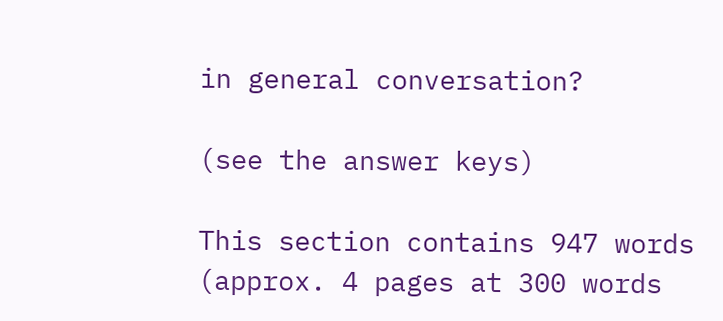in general conversation?

(see the answer keys)

This section contains 947 words
(approx. 4 pages at 300 words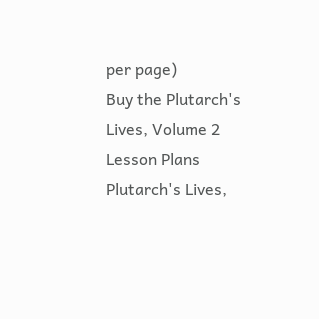per page)
Buy the Plutarch's Lives, Volume 2 Lesson Plans
Plutarch's Lives,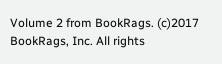Volume 2 from BookRags. (c)2017 BookRags, Inc. All rights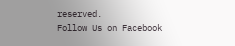reserved.
Follow Us on Facebook